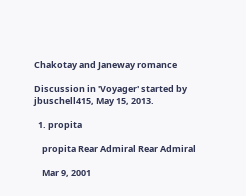Chakotay and Janeway romance

Discussion in 'Voyager' started by jbuschell415, May 15, 2013.

  1. propita

    propita Rear Admiral Rear Admiral

    Mar 9, 2001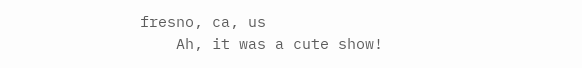fresno, ca, us
    Ah, it was a cute show!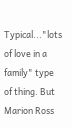Typical..."lots of love in a family" type of thing. But Marion Ross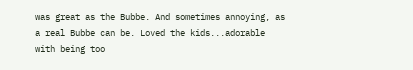was great as the Bubbe. And sometimes annoying, as a real Bubbe can be. Loved the kids...adorable with being too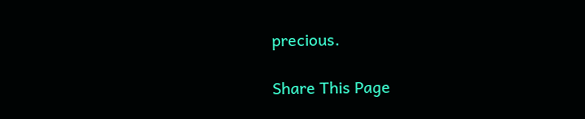precious.

Share This Page